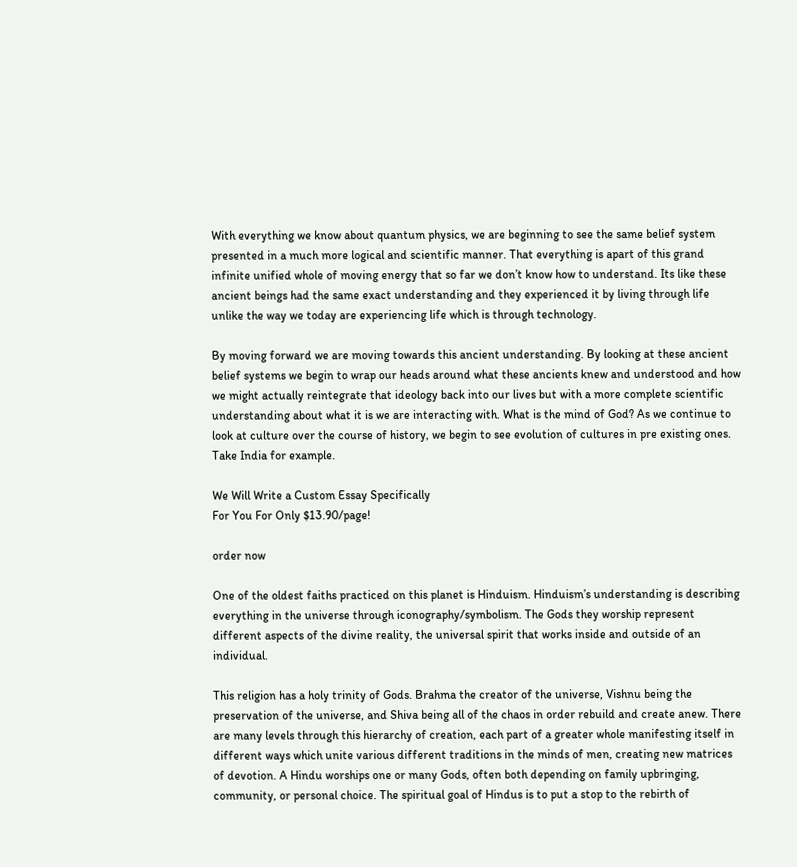With everything we know about quantum physics, we are beginning to see the same belief system presented in a much more logical and scientific manner. That everything is apart of this grand infinite unified whole of moving energy that so far we don’t know how to understand. Its like these ancient beings had the same exact understanding and they experienced it by living through life unlike the way we today are experiencing life which is through technology.

By moving forward we are moving towards this ancient understanding. By looking at these ancient belief systems we begin to wrap our heads around what these ancients knew and understood and how we might actually reintegrate that ideology back into our lives but with a more complete scientific understanding about what it is we are interacting with. What is the mind of God? As we continue to look at culture over the course of history, we begin to see evolution of cultures in pre existing ones. Take India for example.

We Will Write a Custom Essay Specifically
For You For Only $13.90/page!

order now

One of the oldest faiths practiced on this planet is Hinduism. Hinduism’s understanding is describing everything in the universe through iconography/symbolism. The Gods they worship represent different aspects of the divine reality, the universal spirit that works inside and outside of an individual.

This religion has a holy trinity of Gods. Brahma the creator of the universe, Vishnu being the preservation of the universe, and Shiva being all of the chaos in order rebuild and create anew. There are many levels through this hierarchy of creation, each part of a greater whole manifesting itself in different ways which unite various different traditions in the minds of men, creating new matrices of devotion. A Hindu worships one or many Gods, often both depending on family upbringing, community, or personal choice. The spiritual goal of Hindus is to put a stop to the rebirth of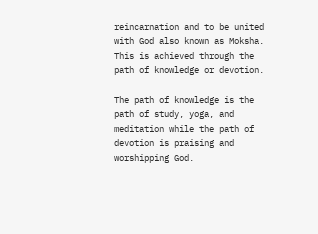reincarnation and to be united with God also known as Moksha. This is achieved through the path of knowledge or devotion.

The path of knowledge is the path of study, yoga, and meditation while the path of devotion is praising and worshipping God.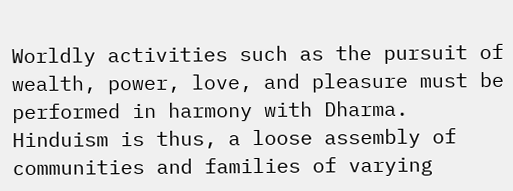Worldly activities such as the pursuit of wealth, power, love, and pleasure must be performed in harmony with Dharma. Hinduism is thus, a loose assembly of communities and families of varying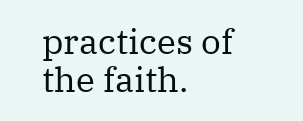practices of the faith.